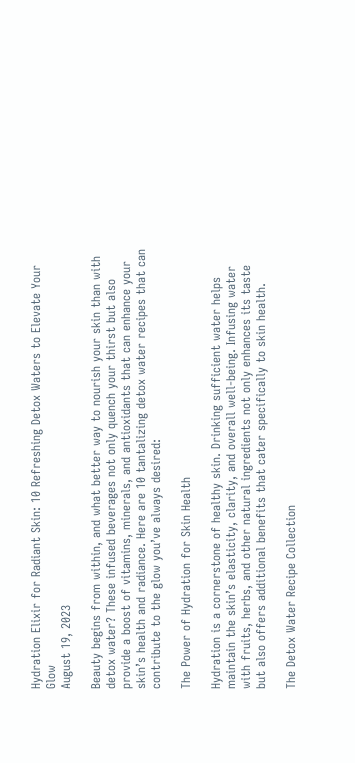Hydration Elixir for Radiant Skin: 10 Refreshing Detox Waters to Elevate Your Glow
August 19, 2023

Beauty begins from within, and what better way to nourish your skin than with detox water? These infused beverages not only quench your thirst but also provide a boost of vitamins, minerals, and antioxidants that can enhance your skin’s health and radiance. Here are 10 tantalizing detox water recipes that can contribute to the glow you’ve always desired:

The Power of Hydration for Skin Health

Hydration is a cornerstone of healthy skin. Drinking sufficient water helps maintain the skin’s elasticity, clarity, and overall well-being. Infusing water with fruits, herbs, and other natural ingredients not only enhances its taste but also offers additional benefits that cater specifically to skin health.

The Detox Water Recipe Collection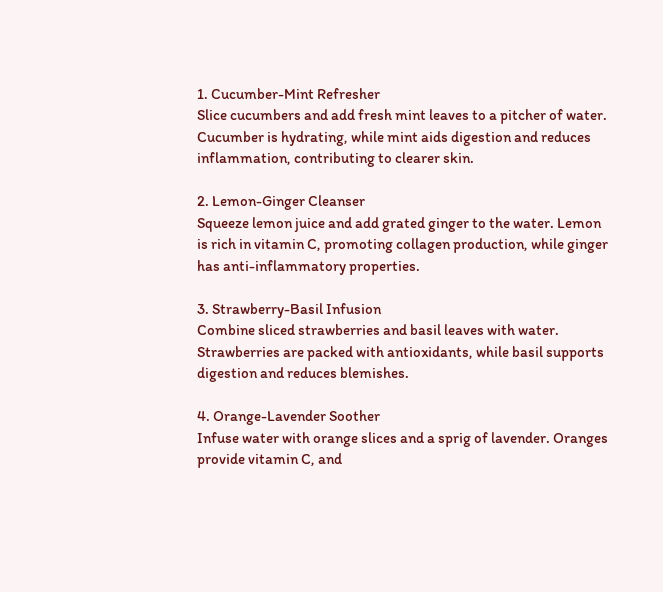1. Cucumber-Mint Refresher
Slice cucumbers and add fresh mint leaves to a pitcher of water. Cucumber is hydrating, while mint aids digestion and reduces inflammation, contributing to clearer skin.

2. Lemon-Ginger Cleanser
Squeeze lemon juice and add grated ginger to the water. Lemon is rich in vitamin C, promoting collagen production, while ginger has anti-inflammatory properties.

3. Strawberry-Basil Infusion
Combine sliced strawberries and basil leaves with water. Strawberries are packed with antioxidants, while basil supports digestion and reduces blemishes.

4. Orange-Lavender Soother
Infuse water with orange slices and a sprig of lavender. Oranges provide vitamin C, and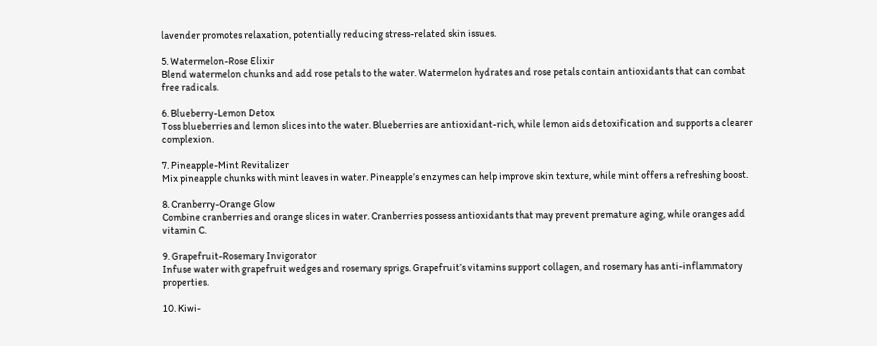lavender promotes relaxation, potentially reducing stress-related skin issues.

5. Watermelon-Rose Elixir
Blend watermelon chunks and add rose petals to the water. Watermelon hydrates and rose petals contain antioxidants that can combat free radicals.

6. Blueberry-Lemon Detox
Toss blueberries and lemon slices into the water. Blueberries are antioxidant-rich, while lemon aids detoxification and supports a clearer complexion.

7. Pineapple-Mint Revitalizer
Mix pineapple chunks with mint leaves in water. Pineapple’s enzymes can help improve skin texture, while mint offers a refreshing boost.

8. Cranberry-Orange Glow
Combine cranberries and orange slices in water. Cranberries possess antioxidants that may prevent premature aging, while oranges add vitamin C.

9. Grapefruit-Rosemary Invigorator
Infuse water with grapefruit wedges and rosemary sprigs. Grapefruit’s vitamins support collagen, and rosemary has anti-inflammatory properties.

10. Kiwi-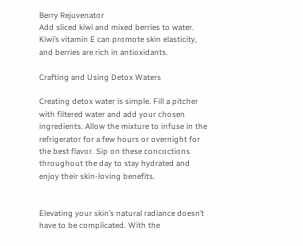Berry Rejuvenator
Add sliced kiwi and mixed berries to water. Kiwi’s vitamin E can promote skin elasticity, and berries are rich in antioxidants.

Crafting and Using Detox Waters

Creating detox water is simple. Fill a pitcher with filtered water and add your chosen ingredients. Allow the mixture to infuse in the refrigerator for a few hours or overnight for the best flavor. Sip on these concoctions throughout the day to stay hydrated and enjoy their skin-loving benefits.


Elevating your skin’s natural radiance doesn’t have to be complicated. With the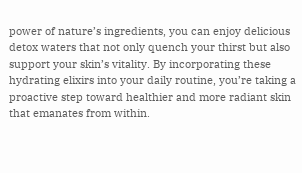power of nature’s ingredients, you can enjoy delicious detox waters that not only quench your thirst but also support your skin’s vitality. By incorporating these hydrating elixirs into your daily routine, you’re taking a proactive step toward healthier and more radiant skin that emanates from within.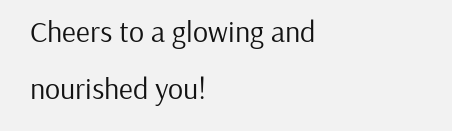Cheers to a glowing and nourished you!